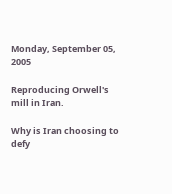Monday, September 05, 2005

Reproducing Orwell's mill in Iran.

Why is Iran choosing to defy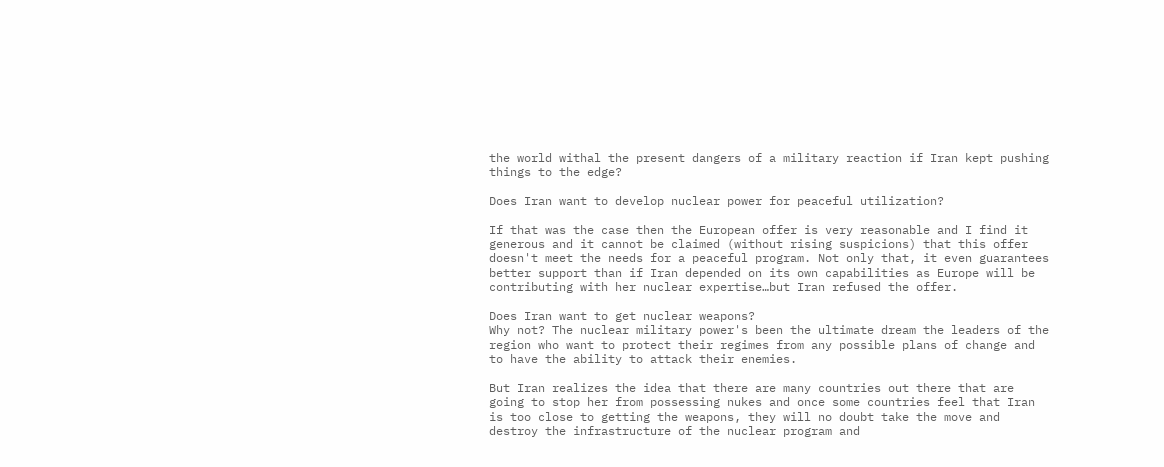the world withal the present dangers of a military reaction if Iran kept pushing things to the edge?

Does Iran want to develop nuclear power for peaceful utilization?

If that was the case then the European offer is very reasonable and I find it generous and it cannot be claimed (without rising suspicions) that this offer doesn't meet the needs for a peaceful program. Not only that, it even guarantees better support than if Iran depended on its own capabilities as Europe will be contributing with her nuclear expertise…but Iran refused the offer.

Does Iran want to get nuclear weapons?
Why not? The nuclear military power's been the ultimate dream the leaders of the region who want to protect their regimes from any possible plans of change and to have the ability to attack their enemies.

But Iran realizes the idea that there are many countries out there that are going to stop her from possessing nukes and once some countries feel that Iran is too close to getting the weapons, they will no doubt take the move and destroy the infrastructure of the nuclear program and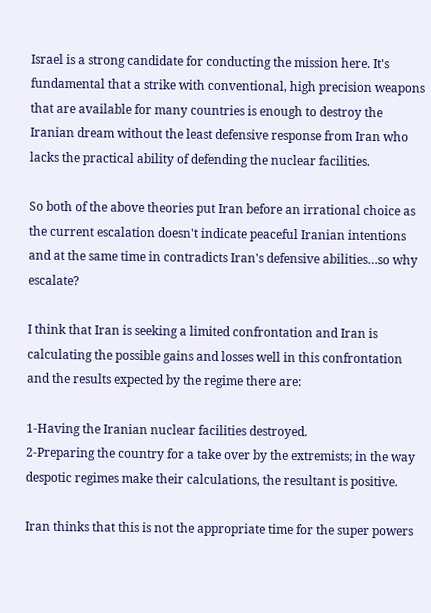Israel is a strong candidate for conducting the mission here. It's fundamental that a strike with conventional, high precision weapons that are available for many countries is enough to destroy the Iranian dream without the least defensive response from Iran who lacks the practical ability of defending the nuclear facilities.

So both of the above theories put Iran before an irrational choice as the current escalation doesn't indicate peaceful Iranian intentions and at the same time in contradicts Iran's defensive abilities…so why escalate?

I think that Iran is seeking a limited confrontation and Iran is calculating the possible gains and losses well in this confrontation and the results expected by the regime there are:

1-Having the Iranian nuclear facilities destroyed.
2-Preparing the country for a take over by the extremists; in the way despotic regimes make their calculations, the resultant is positive.

Iran thinks that this is not the appropriate time for the super powers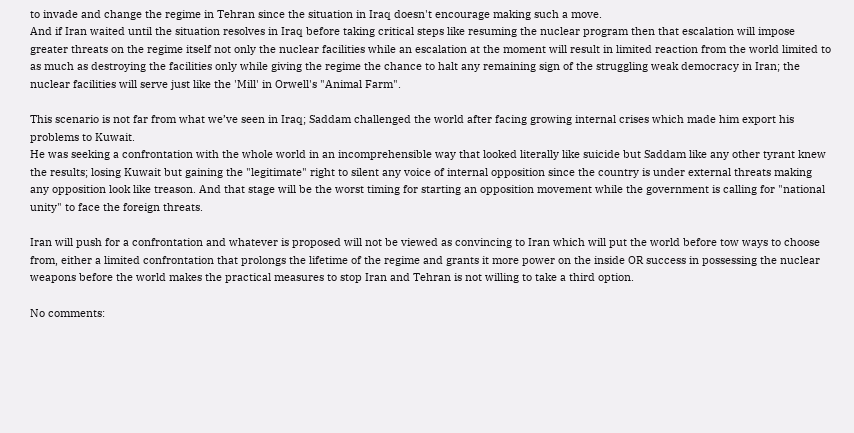to invade and change the regime in Tehran since the situation in Iraq doesn't encourage making such a move.
And if Iran waited until the situation resolves in Iraq before taking critical steps like resuming the nuclear program then that escalation will impose greater threats on the regime itself not only the nuclear facilities while an escalation at the moment will result in limited reaction from the world limited to as much as destroying the facilities only while giving the regime the chance to halt any remaining sign of the struggling weak democracy in Iran; the nuclear facilities will serve just like the 'Mill' in Orwell's "Animal Farm".

This scenario is not far from what we’ve seen in Iraq; Saddam challenged the world after facing growing internal crises which made him export his problems to Kuwait.
He was seeking a confrontation with the whole world in an incomprehensible way that looked literally like suicide but Saddam like any other tyrant knew the results; losing Kuwait but gaining the "legitimate" right to silent any voice of internal opposition since the country is under external threats making any opposition look like treason. And that stage will be the worst timing for starting an opposition movement while the government is calling for "national unity" to face the foreign threats.

Iran will push for a confrontation and whatever is proposed will not be viewed as convincing to Iran which will put the world before tow ways to choose from, either a limited confrontation that prolongs the lifetime of the regime and grants it more power on the inside OR success in possessing the nuclear weapons before the world makes the practical measures to stop Iran and Tehran is not willing to take a third option.

No comments: